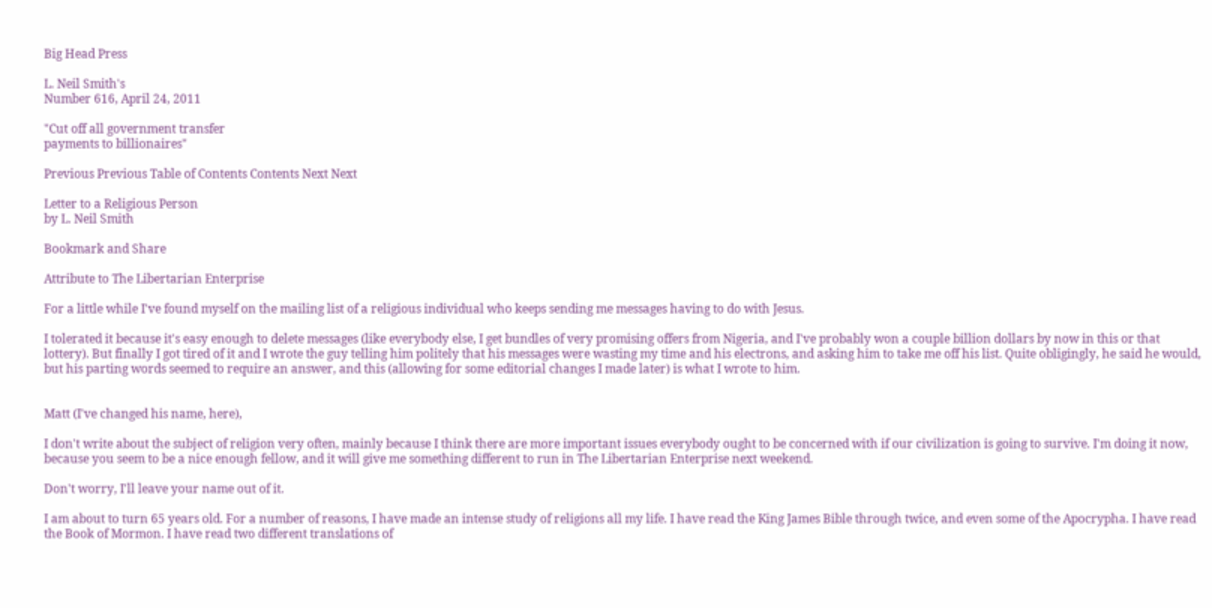Big Head Press

L. Neil Smith's
Number 616, April 24, 2011

"Cut off all government transfer
payments to billionaires"

Previous Previous Table of Contents Contents Next Next

Letter to a Religious Person
by L. Neil Smith

Bookmark and Share

Attribute to The Libertarian Enterprise

For a little while I've found myself on the mailing list of a religious individual who keeps sending me messages having to do with Jesus.

I tolerated it because it's easy enough to delete messages (like everybody else, I get bundles of very promising offers from Nigeria, and I've probably won a couple billion dollars by now in this or that lottery). But finally I got tired of it and I wrote the guy telling him politely that his messages were wasting my time and his electrons, and asking him to take me off his list. Quite obligingly, he said he would, but his parting words seemed to require an answer, and this (allowing for some editorial changes I made later) is what I wrote to him.


Matt (I've changed his name, here),

I don't write about the subject of religion very often, mainly because I think there are more important issues everybody ought to be concerned with if our civilization is going to survive. I'm doing it now, because you seem to be a nice enough fellow, and it will give me something different to run in The Libertarian Enterprise next weekend.

Don't worry, I'll leave your name out of it.

I am about to turn 65 years old. For a number of reasons, I have made an intense study of religions all my life. I have read the King James Bible through twice, and even some of the Apocrypha. I have read the Book of Mormon. I have read two different translations of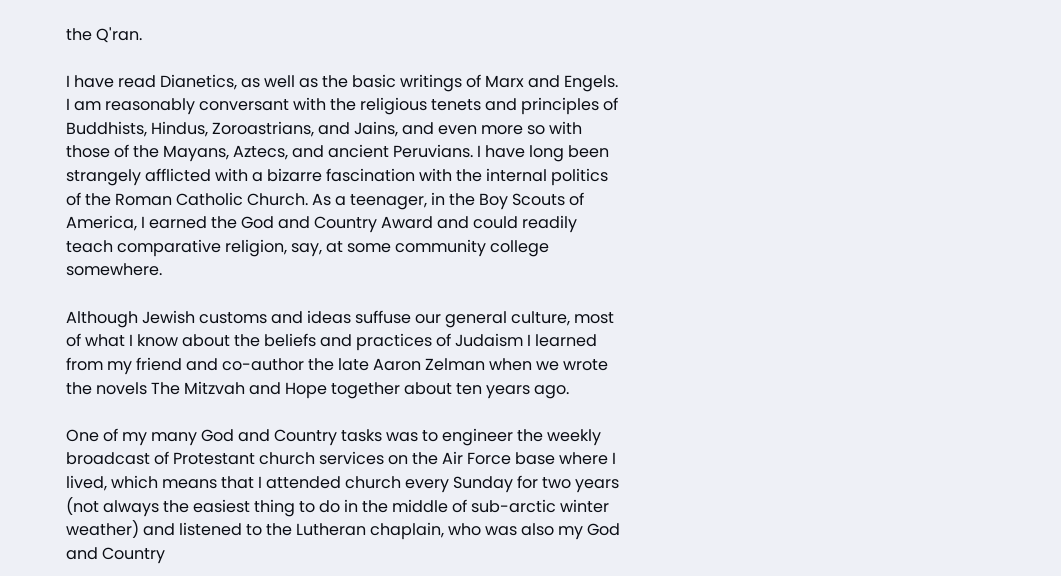the Q'ran.

I have read Dianetics, as well as the basic writings of Marx and Engels. I am reasonably conversant with the religious tenets and principles of Buddhists, Hindus, Zoroastrians, and Jains, and even more so with those of the Mayans, Aztecs, and ancient Peruvians. I have long been strangely afflicted with a bizarre fascination with the internal politics of the Roman Catholic Church. As a teenager, in the Boy Scouts of America, I earned the God and Country Award and could readily teach comparative religion, say, at some community college somewhere.

Although Jewish customs and ideas suffuse our general culture, most of what I know about the beliefs and practices of Judaism I learned from my friend and co-author the late Aaron Zelman when we wrote the novels The Mitzvah and Hope together about ten years ago.

One of my many God and Country tasks was to engineer the weekly broadcast of Protestant church services on the Air Force base where I lived, which means that I attended church every Sunday for two years (not always the easiest thing to do in the middle of sub-arctic winter weather) and listened to the Lutheran chaplain, who was also my God and Country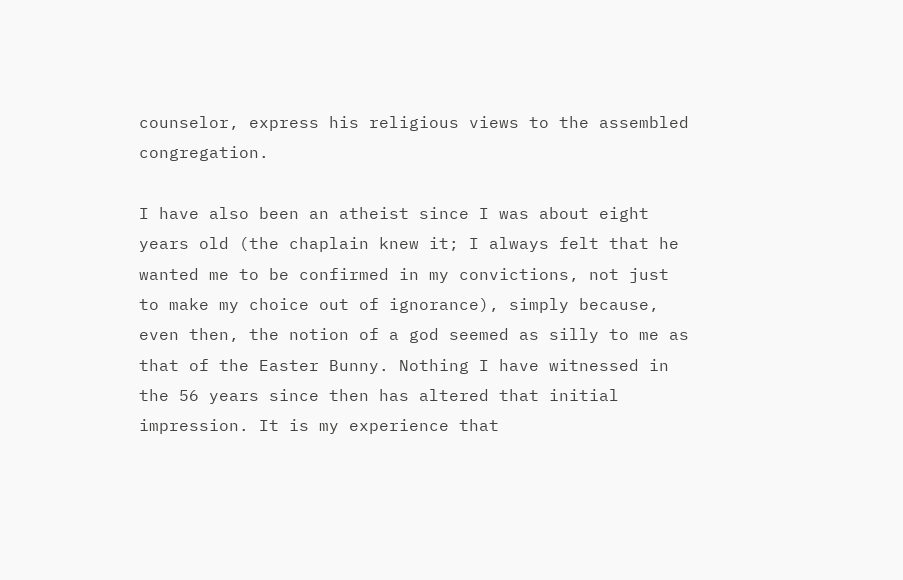counselor, express his religious views to the assembled congregation.

I have also been an atheist since I was about eight years old (the chaplain knew it; I always felt that he wanted me to be confirmed in my convictions, not just to make my choice out of ignorance), simply because, even then, the notion of a god seemed as silly to me as that of the Easter Bunny. Nothing I have witnessed in the 56 years since then has altered that initial impression. It is my experience that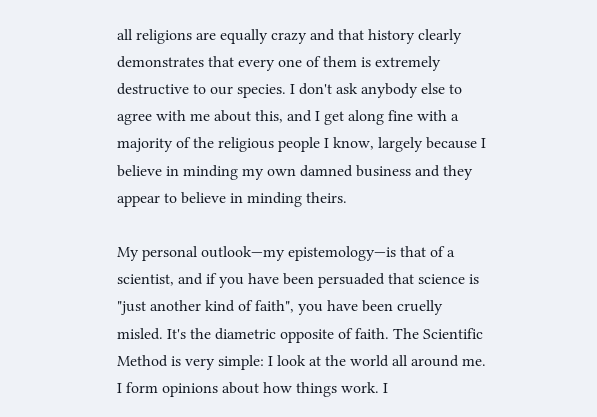all religions are equally crazy and that history clearly demonstrates that every one of them is extremely destructive to our species. I don't ask anybody else to agree with me about this, and I get along fine with a majority of the religious people I know, largely because I believe in minding my own damned business and they appear to believe in minding theirs.

My personal outlook—my epistemology—is that of a scientist, and if you have been persuaded that science is "just another kind of faith", you have been cruelly misled. It's the diametric opposite of faith. The Scientific Method is very simple: I look at the world all around me. I form opinions about how things work. I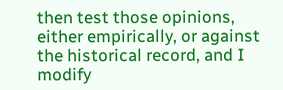then test those opinions, either empirically, or against the historical record, and I modify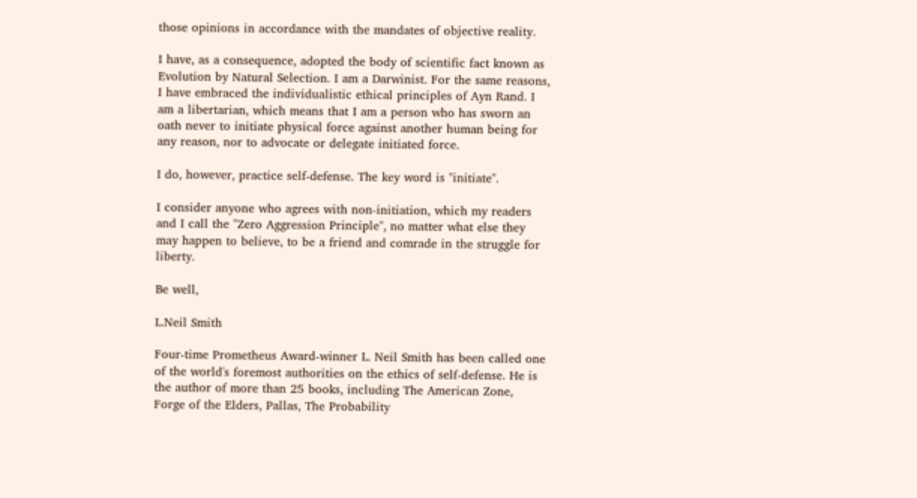those opinions in accordance with the mandates of objective reality.

I have, as a consequence, adopted the body of scientific fact known as Evolution by Natural Selection. I am a Darwinist. For the same reasons, I have embraced the individualistic ethical principles of Ayn Rand. I am a libertarian, which means that I am a person who has sworn an oath never to initiate physical force against another human being for any reason, nor to advocate or delegate initiated force.

I do, however, practice self-defense. The key word is "initiate".

I consider anyone who agrees with non-initiation, which my readers and I call the "Zero Aggression Principle", no matter what else they may happen to believe, to be a friend and comrade in the struggle for liberty.

Be well,

L.Neil Smith

Four-time Prometheus Award-winner L. Neil Smith has been called one of the world's foremost authorities on the ethics of self-defense. He is the author of more than 25 books, including The American Zone, Forge of the Elders, Pallas, The Probability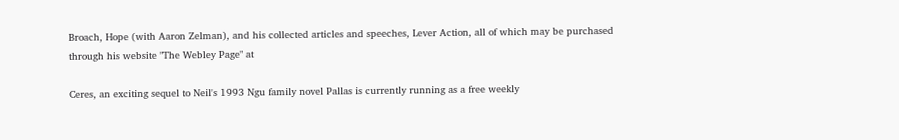Broach, Hope (with Aaron Zelman), and his collected articles and speeches, Lever Action, all of which may be purchased through his website "The Webley Page" at

Ceres, an exciting sequel to Neil's 1993 Ngu family novel Pallas is currently running as a free weekly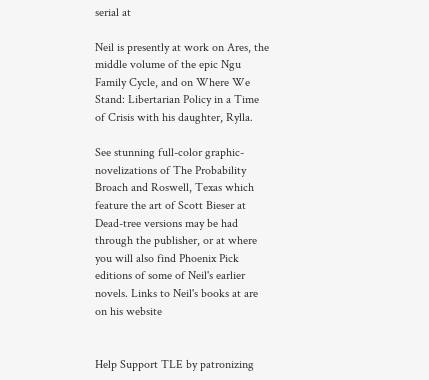serial at

Neil is presently at work on Ares, the middle volume of the epic Ngu Family Cycle, and on Where We Stand: Libertarian Policy in a Time of Crisis with his daughter, Rylla.

See stunning full-color graphic-novelizations of The Probability Broach and Roswell, Texas which feature the art of Scott Bieser at Dead-tree versions may be had through the publisher, or at where you will also find Phoenix Pick editions of some of Neil's earlier novels. Links to Neil's books at are on his website


Help Support TLE by patronizing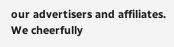our advertisers and affiliates.
We cheerfully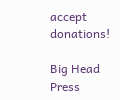accept donations!

Big Head Press